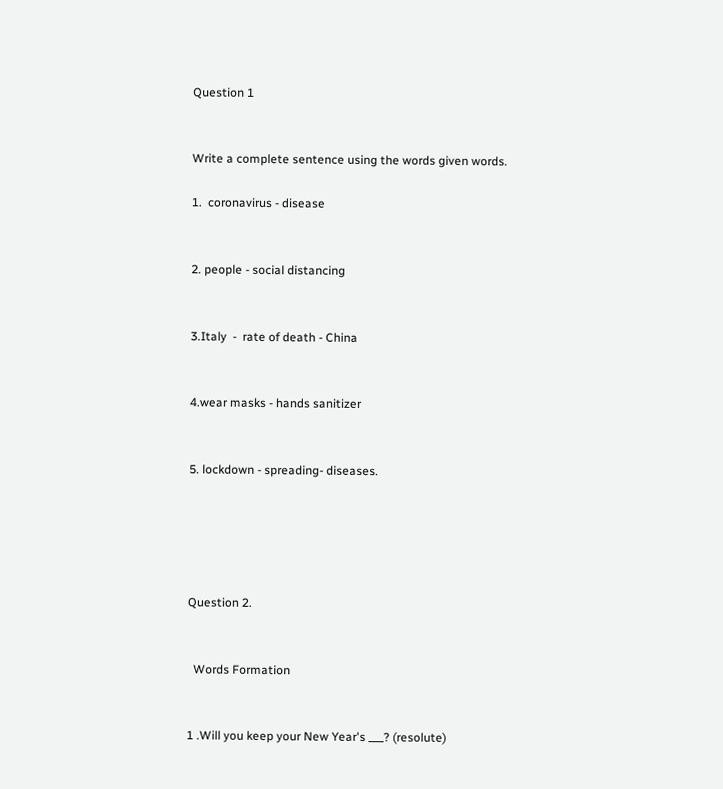Question 1


Write a complete sentence using the words given words.

1.  coronavirus - disease


2. people - social distancing


3.Italy  -  rate of death - China


4.wear masks - hands sanitizer


5. lockdown - spreading- diseases.





Question 2.


  Words Formation


1 .Will you keep your New Year's ___? (resolute)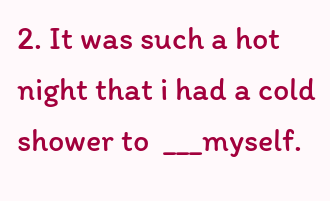2. It was such a hot night that i had a cold shower to  ___myself.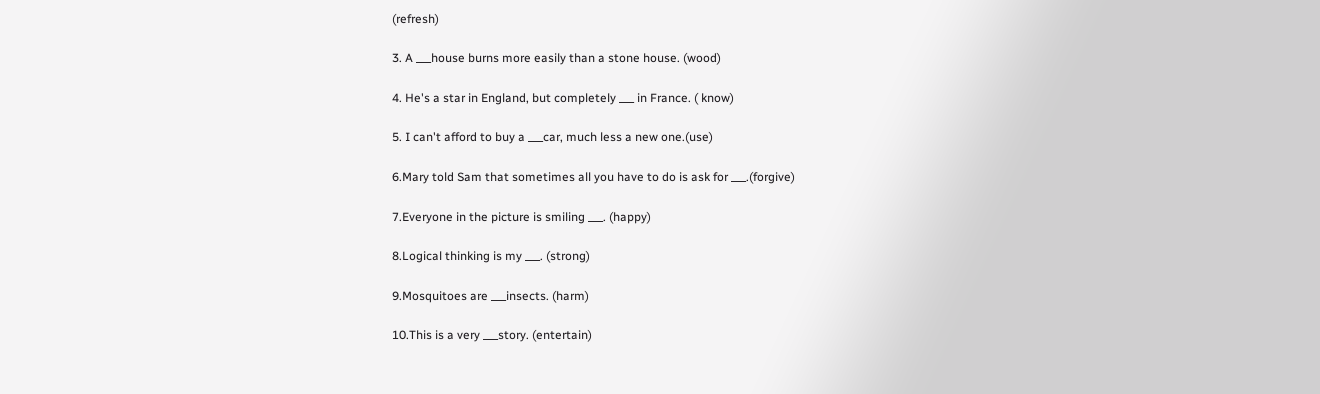(refresh)

3. A ___house burns more easily than a stone house. (wood)

4. He's a star in England, but completely ___ in France. ( know)

5. I can't afford to buy a ___car, much less a new one.(use)

6.Mary told Sam that sometimes all you have to do is ask for ___.(forgive)

7.Everyone in the picture is smiling ___. (happy)

8.Logical thinking is my ___. (strong)

9.Mosquitoes are ___insects. (harm)

10.This is a very ___story. (entertain)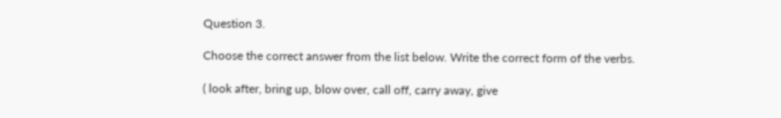Question 3.

Choose the correct answer from the list below. Write the correct form of the verbs.

( look after, bring up, blow over, call off, carry away, give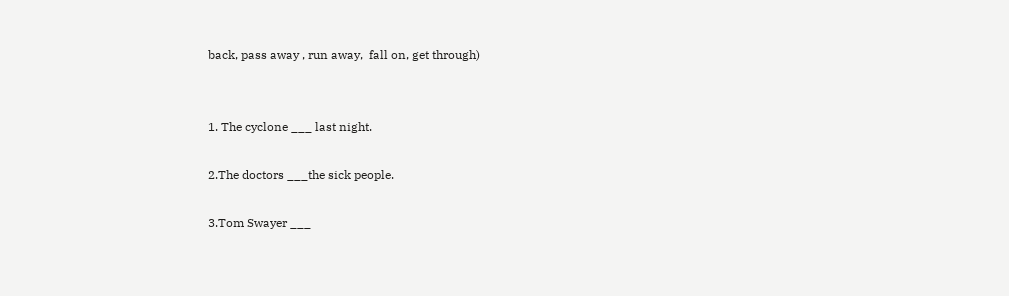back, pass away , run away,  fall on, get through)


1. The cyclone ___ last night.

2.The doctors ___the sick people.

3.Tom Swayer ___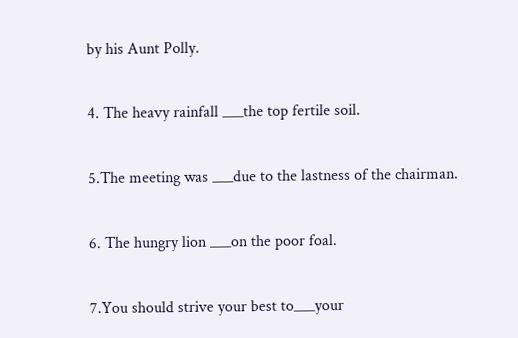by his Aunt Polly.

4. The heavy rainfall ___the top fertile soil.

5.The meeting was ___due to the lastness of the chairman.

6. The hungry lion ___on the poor foal.

7.You should strive your best to___your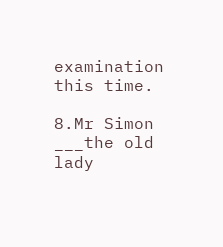examination this time.

8.Mr Simon ___the old lady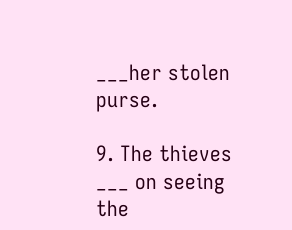___her stolen purse.

9. The thieves ___ on seeing the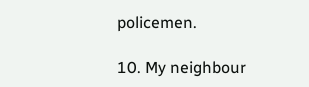policemen.

10. My neighbour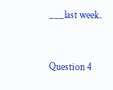___last week.



Question 4